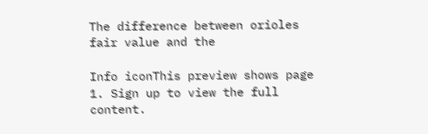The difference between orioles fair value and the

Info iconThis preview shows page 1. Sign up to view the full content.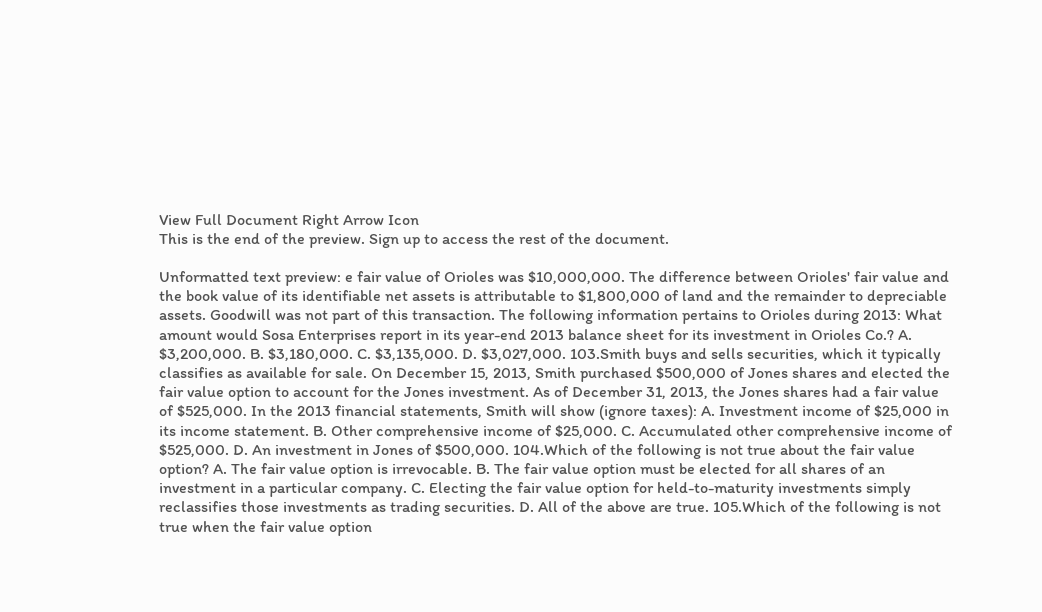View Full Document Right Arrow Icon
This is the end of the preview. Sign up to access the rest of the document.

Unformatted text preview: e fair value of Orioles was $10,000,000. The difference between Orioles' fair value and the book value of its identifiable net assets is attributable to $1,800,000 of land and the remainder to depreciable assets. Goodwill was not part of this transaction. The following information pertains to Orioles during 2013: What amount would Sosa Enterprises report in its year-end 2013 balance sheet for its investment in Orioles Co.? A. $3,200,000. B. $3,180,000. C. $3,135,000. D. $3,027,000. 103.Smith buys and sells securities, which it typically classifies as available for sale. On December 15, 2013, Smith purchased $500,000 of Jones shares and elected the fair value option to account for the Jones investment. As of December 31, 2013, the Jones shares had a fair value of $525,000. In the 2013 financial statements, Smith will show (ignore taxes): A. Investment income of $25,000 in its income statement. B. Other comprehensive income of $25,000. C. Accumulated other comprehensive income of $525,000. D. An investment in Jones of $500,000. 104.Which of the following is not true about the fair value option? A. The fair value option is irrevocable. B. The fair value option must be elected for all shares of an investment in a particular company. C. Electing the fair value option for held-to-maturity investments simply reclassifies those investments as trading securities. D. All of the above are true. 105.Which of the following is not true when the fair value option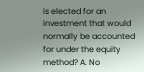is elected for an investment that would normally be accounted for under the equity method? A. No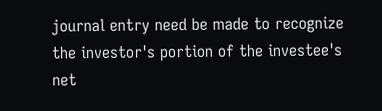journal entry need be made to recognize the investor's portion of the investee's net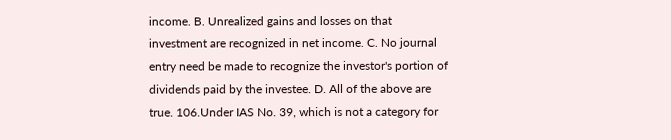income. B. Unrealized gains and losses on that investment are recognized in net income. C. No journal entry need be made to recognize the investor's portion of dividends paid by the investee. D. All of the above are true. 106.Under IAS No. 39, which is not a category for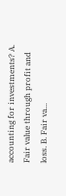accounting for investments? A. Fair value through profit and loss. B. Fair va...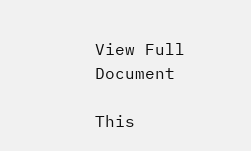View Full Document

This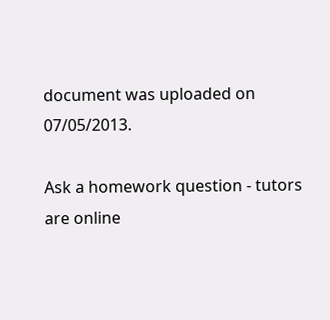document was uploaded on 07/05/2013.

Ask a homework question - tutors are online